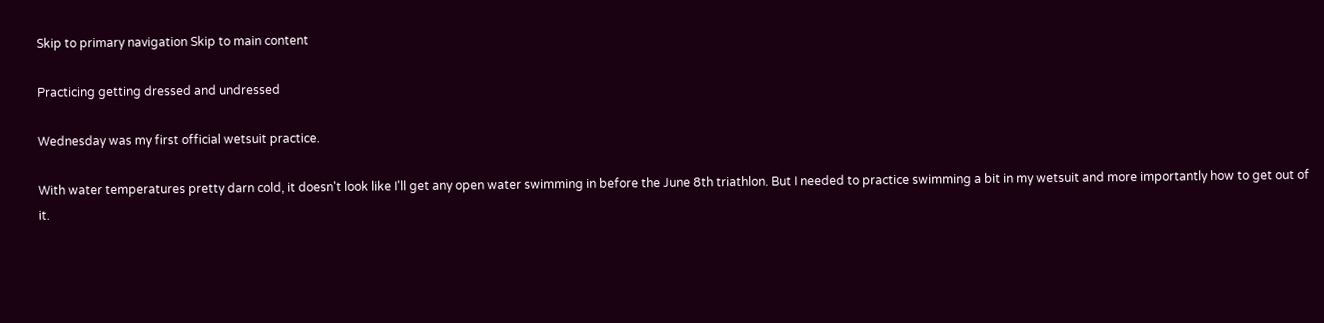Skip to primary navigation Skip to main content

Practicing getting dressed and undressed

Wednesday was my first official wetsuit practice.

With water temperatures pretty darn cold, it doesn't look like I'll get any open water swimming in before the June 8th triathlon. But I needed to practice swimming a bit in my wetsuit and more importantly how to get out of it.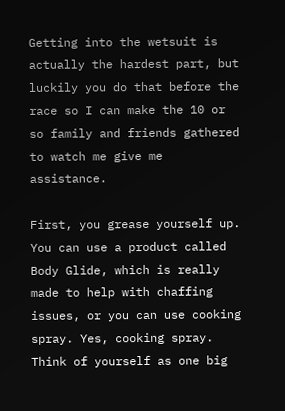Getting into the wetsuit is actually the hardest part, but luckily you do that before the race so I can make the 10 or so family and friends gathered to watch me give me assistance.

First, you grease yourself up. You can use a product called Body Glide, which is really made to help with chaffing issues, or you can use cooking spray. Yes, cooking spray. Think of yourself as one big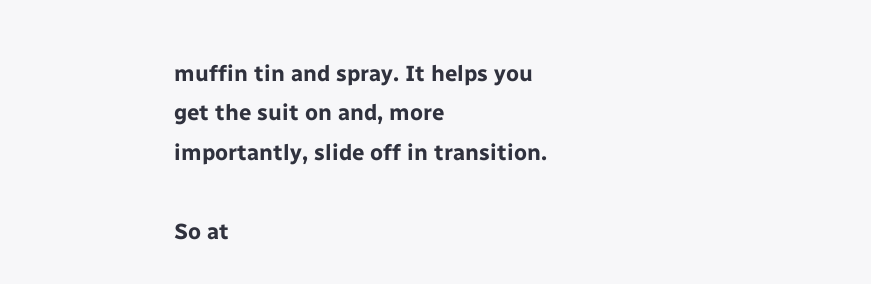muffin tin and spray. It helps you get the suit on and, more importantly, slide off in transition.

So at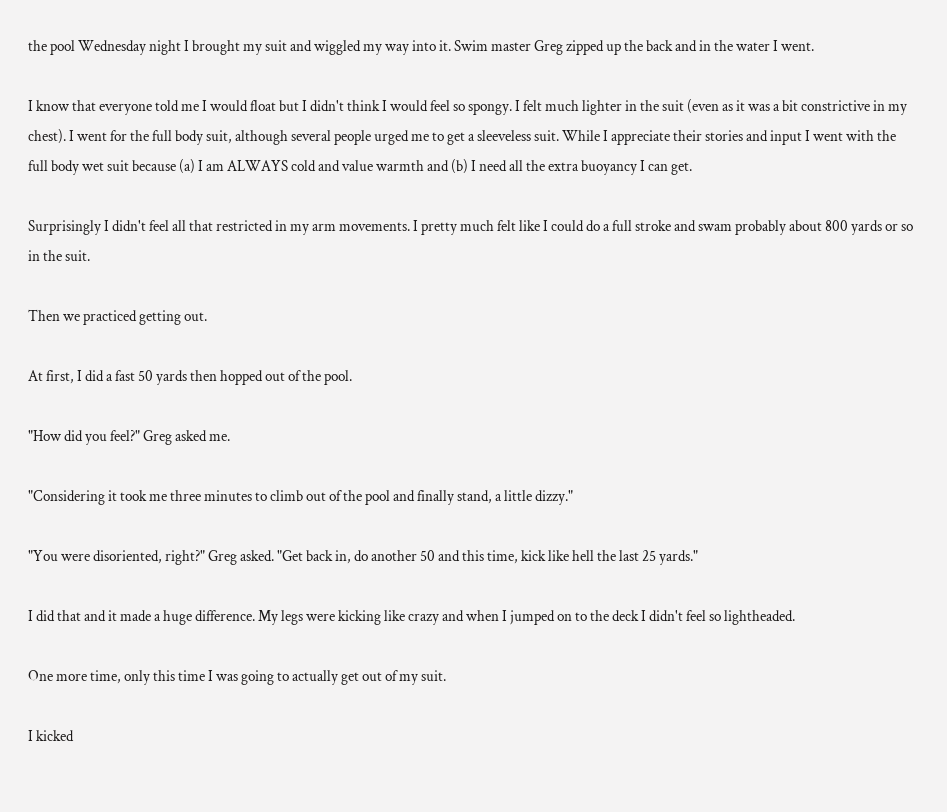the pool Wednesday night I brought my suit and wiggled my way into it. Swim master Greg zipped up the back and in the water I went.

I know that everyone told me I would float but I didn't think I would feel so spongy. I felt much lighter in the suit (even as it was a bit constrictive in my chest). I went for the full body suit, although several people urged me to get a sleeveless suit. While I appreciate their stories and input I went with the full body wet suit because (a) I am ALWAYS cold and value warmth and (b) I need all the extra buoyancy I can get.

Surprisingly I didn't feel all that restricted in my arm movements. I pretty much felt like I could do a full stroke and swam probably about 800 yards or so in the suit.

Then we practiced getting out.

At first, I did a fast 50 yards then hopped out of the pool.

"How did you feel?" Greg asked me.

"Considering it took me three minutes to climb out of the pool and finally stand, a little dizzy."

"You were disoriented, right?" Greg asked. "Get back in, do another 50 and this time, kick like hell the last 25 yards."

I did that and it made a huge difference. My legs were kicking like crazy and when I jumped on to the deck I didn't feel so lightheaded.

One more time, only this time I was going to actually get out of my suit.

I kicked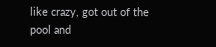like crazy, got out of the pool and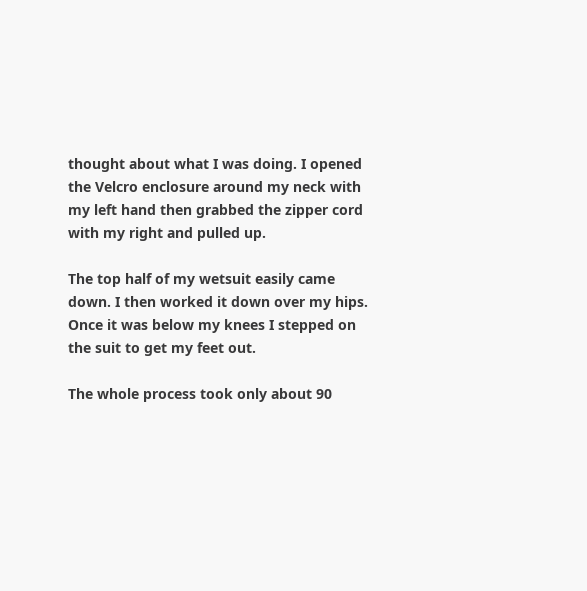thought about what I was doing. I opened the Velcro enclosure around my neck with my left hand then grabbed the zipper cord with my right and pulled up.

The top half of my wetsuit easily came down. I then worked it down over my hips. Once it was below my knees I stepped on the suit to get my feet out.

The whole process took only about 90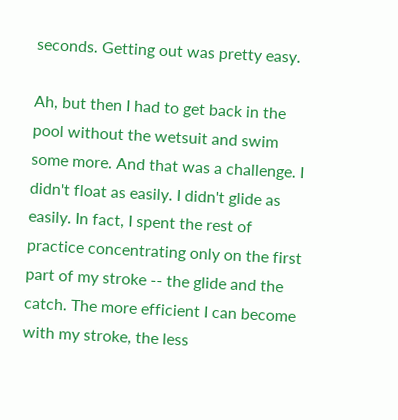seconds. Getting out was pretty easy.

Ah, but then I had to get back in the pool without the wetsuit and swim some more. And that was a challenge. I didn't float as easily. I didn't glide as easily. In fact, I spent the rest of practice concentrating only on the first part of my stroke -- the glide and the catch. The more efficient I can become with my stroke, the less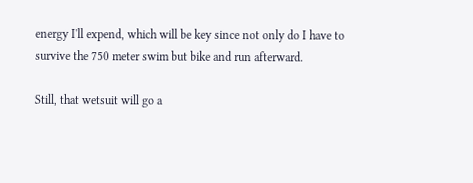energy I'll expend, which will be key since not only do I have to survive the 750 meter swim but bike and run afterward.

Still, that wetsuit will go a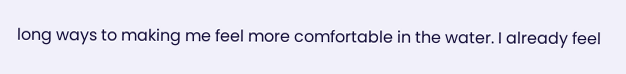long ways to making me feel more comfortable in the water. I already feel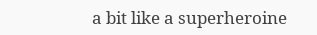a bit like a superheroine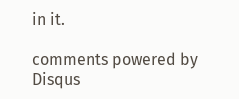in it.

comments powered by Disqus